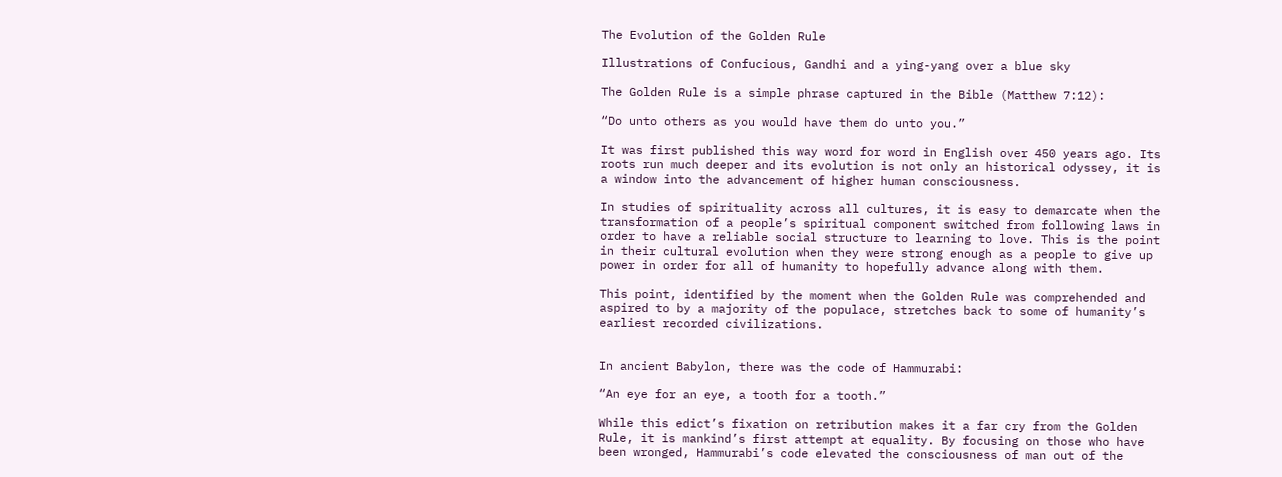The Evolution of the Golden Rule

Illustrations of Confucious, Gandhi and a ying-yang over a blue sky

The Golden Rule is a simple phrase captured in the Bible (Matthew 7:12):

“Do unto others as you would have them do unto you.”

It was first published this way word for word in English over 450 years ago. Its roots run much deeper and its evolution is not only an historical odyssey, it is a window into the advancement of higher human consciousness.

In studies of spirituality across all cultures, it is easy to demarcate when the transformation of a people’s spiritual component switched from following laws in order to have a reliable social structure to learning to love. This is the point in their cultural evolution when they were strong enough as a people to give up power in order for all of humanity to hopefully advance along with them.

This point, identified by the moment when the Golden Rule was comprehended and aspired to by a majority of the populace, stretches back to some of humanity’s earliest recorded civilizations.


In ancient Babylon, there was the code of Hammurabi:

“An eye for an eye, a tooth for a tooth.”

While this edict’s fixation on retribution makes it a far cry from the Golden Rule, it is mankind’s first attempt at equality. By focusing on those who have been wronged, Hammurabi’s code elevated the consciousness of man out of the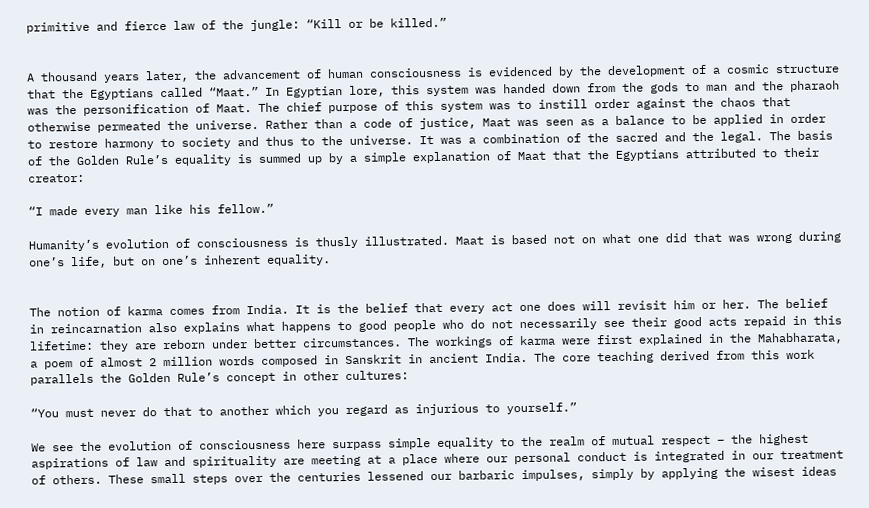primitive and fierce law of the jungle: “Kill or be killed.”


A thousand years later, the advancement of human consciousness is evidenced by the development of a cosmic structure that the Egyptians called “Maat.” In Egyptian lore, this system was handed down from the gods to man and the pharaoh was the personification of Maat. The chief purpose of this system was to instill order against the chaos that otherwise permeated the universe. Rather than a code of justice, Maat was seen as a balance to be applied in order to restore harmony to society and thus to the universe. It was a combination of the sacred and the legal. The basis of the Golden Rule’s equality is summed up by a simple explanation of Maat that the Egyptians attributed to their creator:

“I made every man like his fellow.”

Humanity’s evolution of consciousness is thusly illustrated. Maat is based not on what one did that was wrong during one’s life, but on one’s inherent equality.


The notion of karma comes from India. It is the belief that every act one does will revisit him or her. The belief in reincarnation also explains what happens to good people who do not necessarily see their good acts repaid in this lifetime: they are reborn under better circumstances. The workings of karma were first explained in the Mahabharata, a poem of almost 2 million words composed in Sanskrit in ancient India. The core teaching derived from this work parallels the Golden Rule’s concept in other cultures:

“You must never do that to another which you regard as injurious to yourself.”

We see the evolution of consciousness here surpass simple equality to the realm of mutual respect – the highest aspirations of law and spirituality are meeting at a place where our personal conduct is integrated in our treatment of others. These small steps over the centuries lessened our barbaric impulses, simply by applying the wisest ideas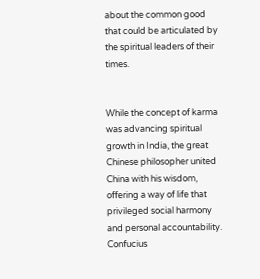about the common good that could be articulated by the spiritual leaders of their times.


While the concept of karma was advancing spiritual growth in India, the great Chinese philosopher united China with his wisdom, offering a way of life that privileged social harmony and personal accountability. Confucius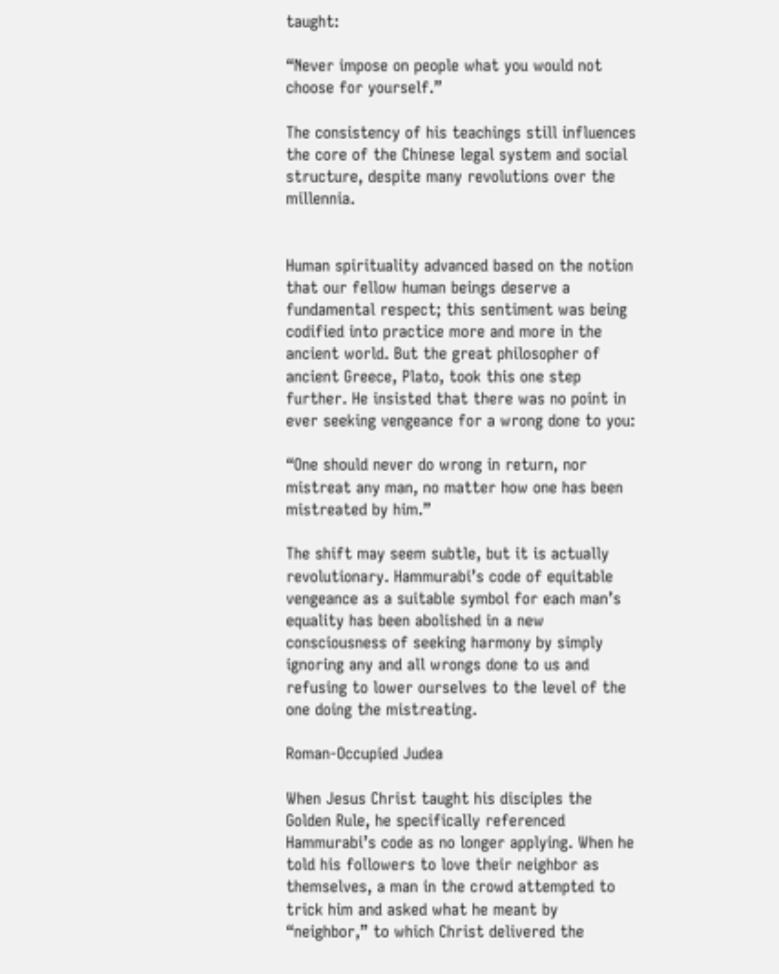taught:

“Never impose on people what you would not choose for yourself.”

The consistency of his teachings still influences the core of the Chinese legal system and social structure, despite many revolutions over the millennia.


Human spirituality advanced based on the notion that our fellow human beings deserve a fundamental respect; this sentiment was being codified into practice more and more in the ancient world. But the great philosopher of ancient Greece, Plato, took this one step further. He insisted that there was no point in ever seeking vengeance for a wrong done to you:

“One should never do wrong in return, nor mistreat any man, no matter how one has been mistreated by him.”

The shift may seem subtle, but it is actually revolutionary. Hammurabi’s code of equitable vengeance as a suitable symbol for each man’s equality has been abolished in a new consciousness of seeking harmony by simply ignoring any and all wrongs done to us and refusing to lower ourselves to the level of the one doing the mistreating.

Roman-Occupied Judea

When Jesus Christ taught his disciples the Golden Rule, he specifically referenced Hammurabi’s code as no longer applying. When he told his followers to love their neighbor as themselves, a man in the crowd attempted to trick him and asked what he meant by “neighbor,” to which Christ delivered the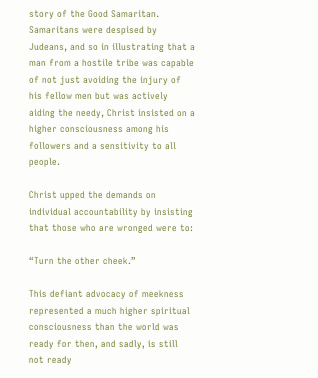story of the Good Samaritan. Samaritans were despised by Judeans, and so in illustrating that a man from a hostile tribe was capable of not just avoiding the injury of his fellow men but was actively aiding the needy, Christ insisted on a higher consciousness among his followers and a sensitivity to all people.

Christ upped the demands on individual accountability by insisting that those who are wronged were to:

“Turn the other cheek.”

This defiant advocacy of meekness represented a much higher spiritual consciousness than the world was ready for then, and sadly, is still not ready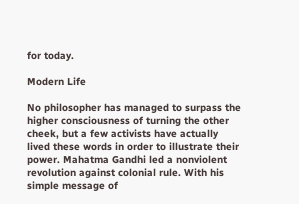for today.

Modern Life

No philosopher has managed to surpass the higher consciousness of turning the other cheek, but a few activists have actually lived these words in order to illustrate their power. Mahatma Gandhi led a nonviolent revolution against colonial rule. With his simple message of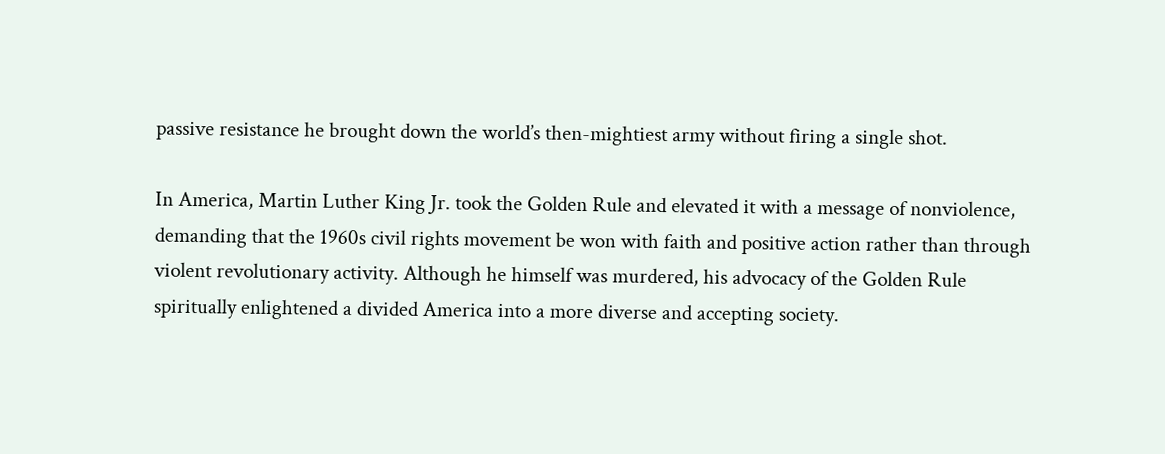passive resistance he brought down the world’s then-mightiest army without firing a single shot.

In America, Martin Luther King Jr. took the Golden Rule and elevated it with a message of nonviolence, demanding that the 1960s civil rights movement be won with faith and positive action rather than through violent revolutionary activity. Although he himself was murdered, his advocacy of the Golden Rule spiritually enlightened a divided America into a more diverse and accepting society.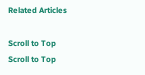Related Articles

Scroll to Top
Scroll to Top